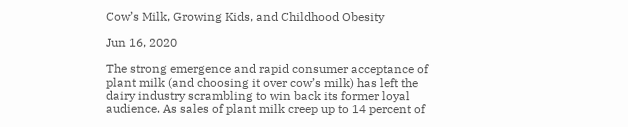Cow’s Milk, Growing Kids, and Childhood Obesity

Jun 16, 2020

The strong emergence and rapid consumer acceptance of plant milk (and choosing it over cow’s milk) has left the dairy industry scrambling to win back its former loyal audience. As sales of plant milk creep up to 14 percent of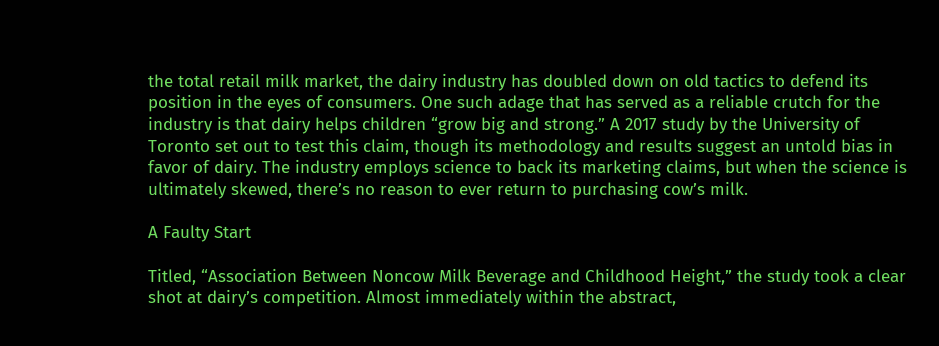the total retail milk market, the dairy industry has doubled down on old tactics to defend its position in the eyes of consumers. One such adage that has served as a reliable crutch for the industry is that dairy helps children “grow big and strong.” A 2017 study by the University of Toronto set out to test this claim, though its methodology and results suggest an untold bias in favor of dairy. The industry employs science to back its marketing claims, but when the science is ultimately skewed, there’s no reason to ever return to purchasing cow’s milk.

A Faulty Start

Titled, “Association Between Noncow Milk Beverage and Childhood Height,” the study took a clear shot at dairy’s competition. Almost immediately within the abstract,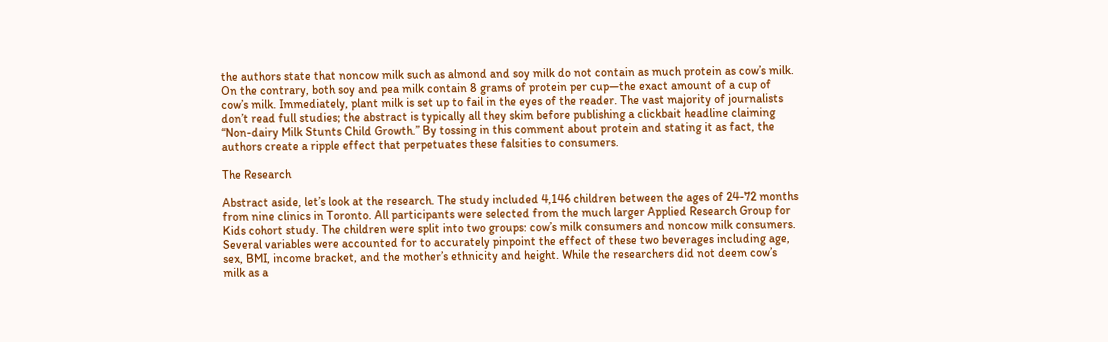the authors state that noncow milk such as almond and soy milk do not contain as much protein as cow’s milk. On the contrary, both soy and pea milk contain 8 grams of protein per cup—the exact amount of a cup of cow’s milk. Immediately, plant milk is set up to fail in the eyes of the reader. The vast majority of journalists don’t read full studies; the abstract is typically all they skim before publishing a clickbait headline claiming “Non-dairy Milk Stunts Child Growth.” By tossing in this comment about protein and stating it as fact, the authors create a ripple effect that perpetuates these falsities to consumers.

The Research

Abstract aside, let’s look at the research. The study included 4,146 children between the ages of 24-72 months from nine clinics in Toronto. All participants were selected from the much larger Applied Research Group for Kids cohort study. The children were split into two groups: cow’s milk consumers and noncow milk consumers. Several variables were accounted for to accurately pinpoint the effect of these two beverages including age, sex, BMI, income bracket, and the mother’s ethnicity and height. While the researchers did not deem cow’s milk as a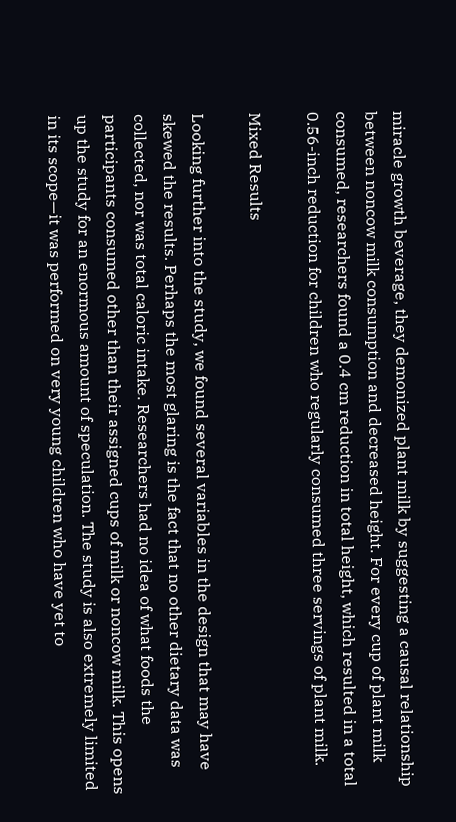miracle growth beverage, they demonized plant milk by suggesting a causal relationship between noncow milk consumption and decreased height. For every cup of plant milk consumed, researchers found a 0.4 cm reduction in total height, which resulted in a total 0.56-inch reduction for children who regularly consumed three servings of plant milk.

Mixed Results

Looking further into the study, we found several variables in the design that may have skewed the results. Perhaps the most glaring is the fact that no other dietary data was collected, nor was total caloric intake. Researchers had no idea of what foods the participants consumed other than their assigned cups of milk or noncow milk. This opens up the study for an enormous amount of speculation. The study is also extremely limited in its scope—it was performed on very young children who have yet to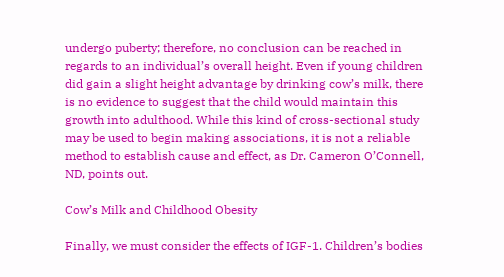undergo puberty; therefore, no conclusion can be reached in regards to an individual’s overall height. Even if young children did gain a slight height advantage by drinking cow’s milk, there is no evidence to suggest that the child would maintain this growth into adulthood. While this kind of cross-sectional study may be used to begin making associations, it is not a reliable method to establish cause and effect, as Dr. Cameron O’Connell, ND, points out.

Cow’s Milk and Childhood Obesity

Finally, we must consider the effects of IGF-1. Children’s bodies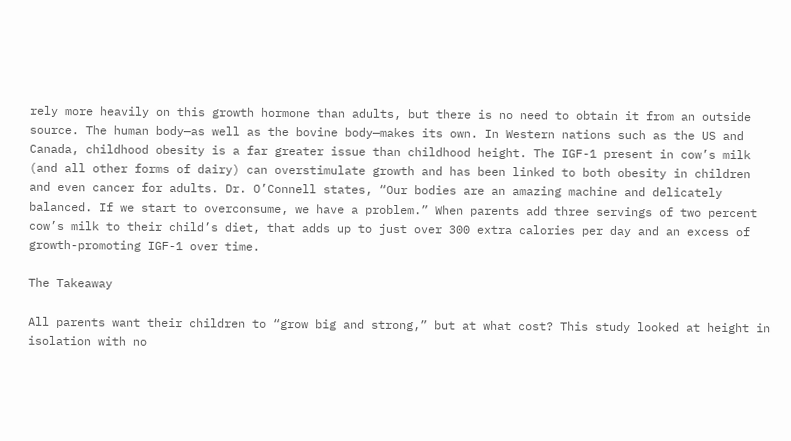rely more heavily on this growth hormone than adults, but there is no need to obtain it from an outside source. The human body—as well as the bovine body—makes its own. In Western nations such as the US and Canada, childhood obesity is a far greater issue than childhood height. The IGF-1 present in cow’s milk (and all other forms of dairy) can overstimulate growth and has been linked to both obesity in children and even cancer for adults. Dr. O’Connell states, “Our bodies are an amazing machine and delicately balanced. If we start to overconsume, we have a problem.” When parents add three servings of two percent cow’s milk to their child’s diet, that adds up to just over 300 extra calories per day and an excess of growth-promoting IGF-1 over time.

The Takeaway

All parents want their children to “grow big and strong,” but at what cost? This study looked at height in isolation with no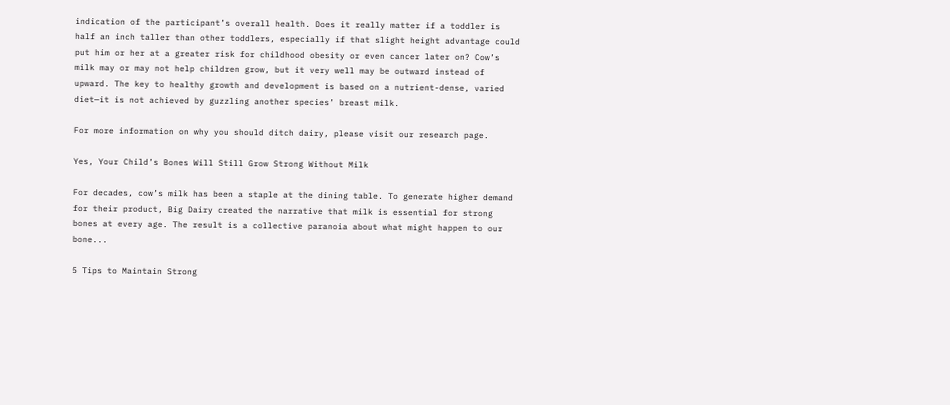indication of the participant’s overall health. Does it really matter if a toddler is half an inch taller than other toddlers, especially if that slight height advantage could put him or her at a greater risk for childhood obesity or even cancer later on? Cow’s milk may or may not help children grow, but it very well may be outward instead of upward. The key to healthy growth and development is based on a nutrient-dense, varied diet—it is not achieved by guzzling another species’ breast milk.

For more information on why you should ditch dairy, please visit our research page.

Yes, Your Child’s Bones Will Still Grow Strong Without Milk

For decades, cow’s milk has been a staple at the dining table. To generate higher demand for their product, Big Dairy created the narrative that milk is essential for strong bones at every age. The result is a collective paranoia about what might happen to our bone...

5 Tips to Maintain Strong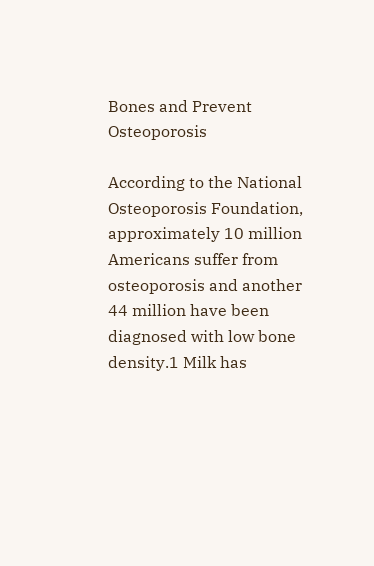Bones and Prevent Osteoporosis

According to the National Osteoporosis Foundation, approximately 10 million Americans suffer from osteoporosis and another 44 million have been diagnosed with low bone density.1 Milk has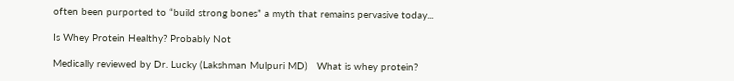often been purported to “build strong bones” a myth that remains pervasive today...

Is Whey Protein Healthy? Probably Not

Medically reviewed by Dr. Lucky (Lakshman Mulpuri MD)   What is whey protein?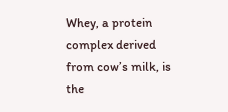Whey, a protein complex derived from cow’s milk, is the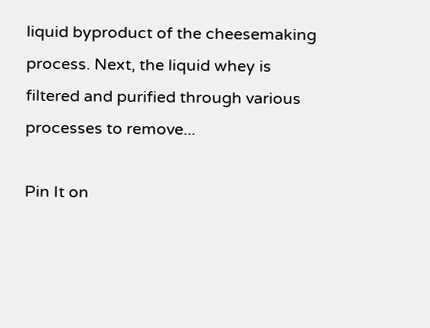liquid byproduct of the cheesemaking process. Next, the liquid whey is filtered and purified through various processes to remove...

Pin It on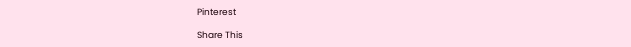Pinterest

Share This